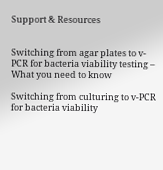Support & Resources


Switching from agar plates to v-PCR for bacteria viability testing – What you need to know

Switching from culturing to v-PCR for bacteria viability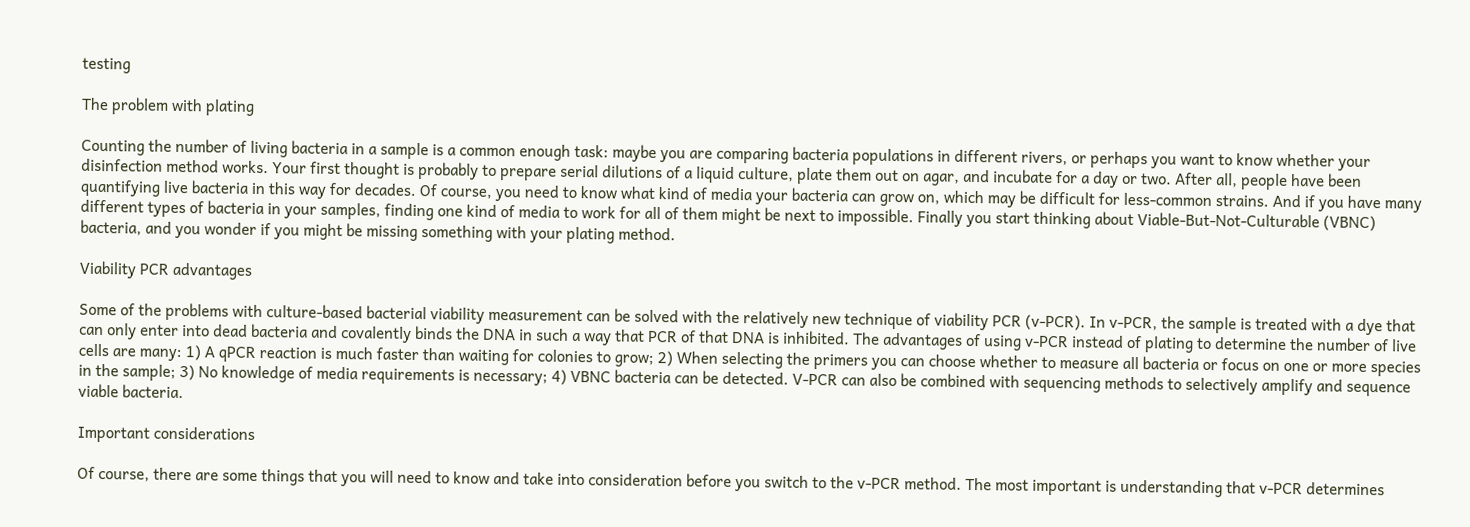testing

The problem with plating

Counting the number of living bacteria in a sample is a common enough task: maybe you are comparing bacteria populations in different rivers, or perhaps you want to know whether your disinfection method works. Your first thought is probably to prepare serial dilutions of a liquid culture, plate them out on agar, and incubate for a day or two. After all, people have been quantifying live bacteria in this way for decades. Of course, you need to know what kind of media your bacteria can grow on, which may be difficult for less-common strains. And if you have many different types of bacteria in your samples, finding one kind of media to work for all of them might be next to impossible. Finally you start thinking about Viable-But-Not-Culturable (VBNC) bacteria, and you wonder if you might be missing something with your plating method.

Viability PCR advantages

Some of the problems with culture-based bacterial viability measurement can be solved with the relatively new technique of viability PCR (v-PCR). In v-PCR, the sample is treated with a dye that can only enter into dead bacteria and covalently binds the DNA in such a way that PCR of that DNA is inhibited. The advantages of using v-PCR instead of plating to determine the number of live cells are many: 1) A qPCR reaction is much faster than waiting for colonies to grow; 2) When selecting the primers you can choose whether to measure all bacteria or focus on one or more species in the sample; 3) No knowledge of media requirements is necessary; 4) VBNC bacteria can be detected. V-PCR can also be combined with sequencing methods to selectively amplify and sequence viable bacteria.

Important considerations

Of course, there are some things that you will need to know and take into consideration before you switch to the v-PCR method. The most important is understanding that v-PCR determines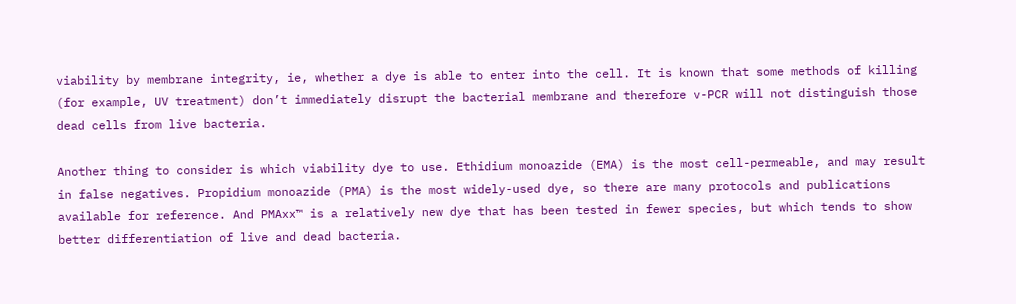viability by membrane integrity, ie, whether a dye is able to enter into the cell. It is known that some methods of killing (for example, UV treatment) don’t immediately disrupt the bacterial membrane and therefore v-PCR will not distinguish those dead cells from live bacteria.

Another thing to consider is which viability dye to use. Ethidium monoazide (EMA) is the most cell-permeable, and may result in false negatives. Propidium monoazide (PMA) is the most widely-used dye, so there are many protocols and publications available for reference. And PMAxx™ is a relatively new dye that has been tested in fewer species, but which tends to show better differentiation of live and dead bacteria.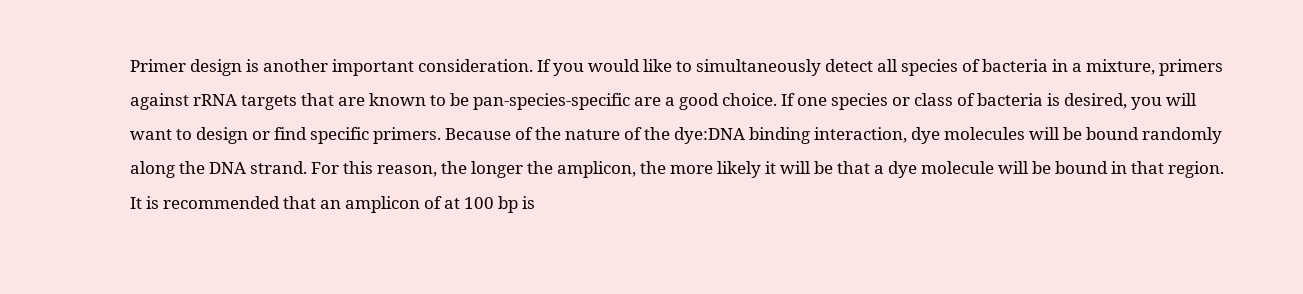Primer design is another important consideration. If you would like to simultaneously detect all species of bacteria in a mixture, primers against rRNA targets that are known to be pan-species-specific are a good choice. If one species or class of bacteria is desired, you will want to design or find specific primers. Because of the nature of the dye:DNA binding interaction, dye molecules will be bound randomly along the DNA strand. For this reason, the longer the amplicon, the more likely it will be that a dye molecule will be bound in that region. It is recommended that an amplicon of at 100 bp is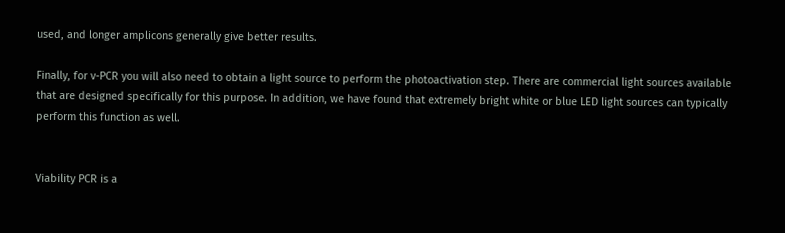used, and longer amplicons generally give better results.

Finally, for v-PCR you will also need to obtain a light source to perform the photoactivation step. There are commercial light sources available that are designed specifically for this purpose. In addition, we have found that extremely bright white or blue LED light sources can typically perform this function as well.


Viability PCR is a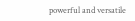powerful and versatile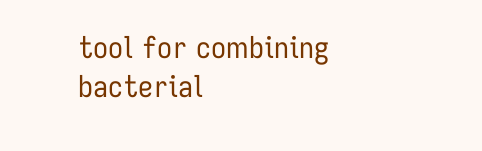tool for combining bacterial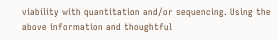viability with quantitation and/or sequencing. Using the above information and thoughtful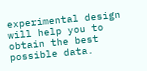experimental design will help you to obtain the best possible data.